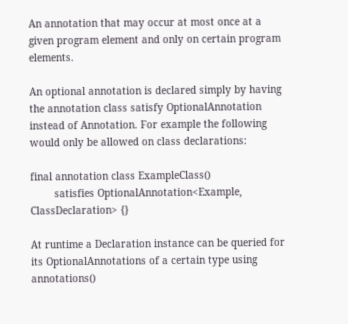An annotation that may occur at most once at a given program element and only on certain program elements.

An optional annotation is declared simply by having the annotation class satisfy OptionalAnnotation instead of Annotation. For example the following would only be allowed on class declarations:

final annotation class ExampleClass()
        satisfies OptionalAnnotation<Example, ClassDeclaration> {}

At runtime a Declaration instance can be queried for its OptionalAnnotations of a certain type using annotations()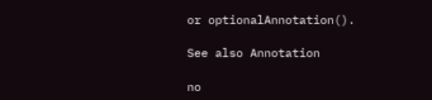or optionalAnnotation().

See also Annotation

no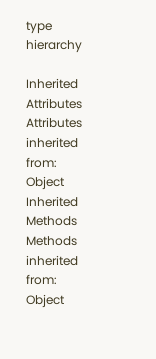type hierarchy

Inherited Attributes
Attributes inherited from: Object
Inherited Methods
Methods inherited from: Object